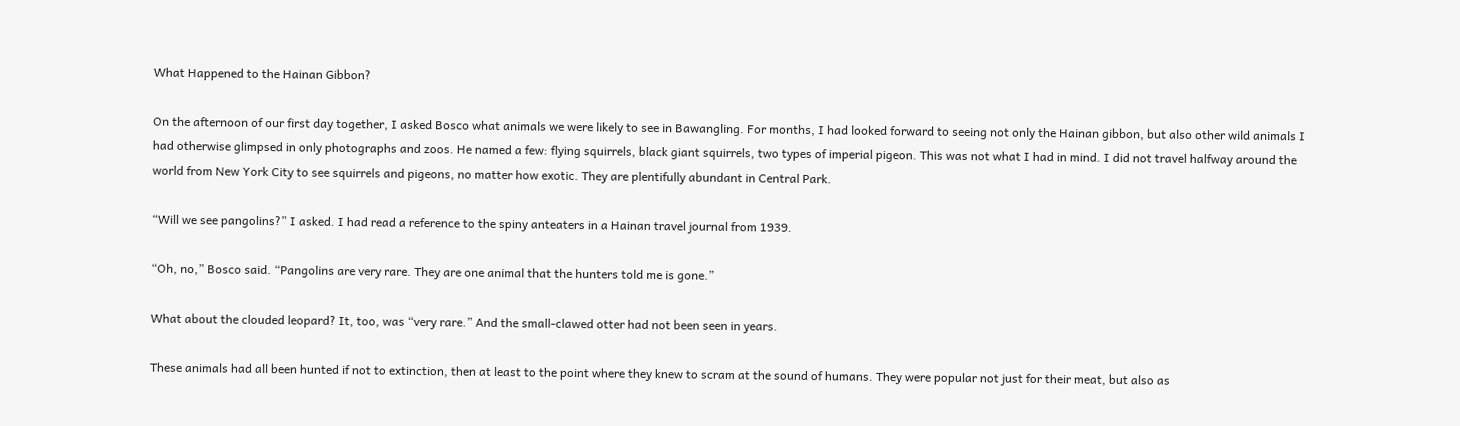What Happened to the Hainan Gibbon?

On the afternoon of our first day together, I asked Bosco what animals we were likely to see in Bawangling. For months, I had looked forward to seeing not only the Hainan gibbon, but also other wild animals I had otherwise glimpsed in only photographs and zoos. He named a few: flying squirrels, black giant squirrels, two types of imperial pigeon. This was not what I had in mind. I did not travel halfway around the world from New York City to see squirrels and pigeons, no matter how exotic. They are plentifully abundant in Central Park.

“Will we see pangolins?” I asked. I had read a reference to the spiny anteaters in a Hainan travel journal from 1939.

“Oh, no,” Bosco said. “Pangolins are very rare. They are one animal that the hunters told me is gone.”

What about the clouded leopard? It, too, was “very rare.” And the small-clawed otter had not been seen in years.

These animals had all been hunted if not to extinction, then at least to the point where they knew to scram at the sound of humans. They were popular not just for their meat, but also as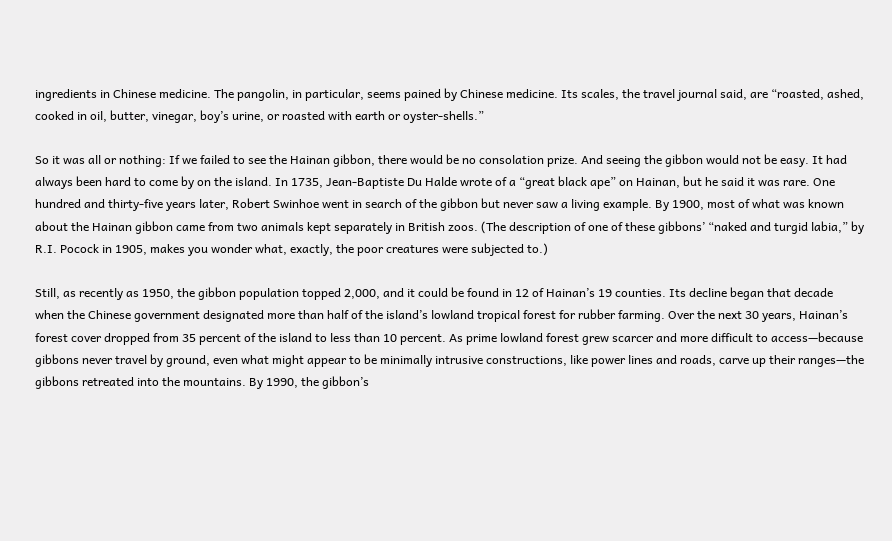ingredients in Chinese medicine. The pangolin, in particular, seems pained by Chinese medicine. Its scales, the travel journal said, are “roasted, ashed, cooked in oil, butter, vinegar, boy’s urine, or roasted with earth or oyster-shells.”

So it was all or nothing: If we failed to see the Hainan gibbon, there would be no consolation prize. And seeing the gibbon would not be easy. It had always been hard to come by on the island. In 1735, Jean-Baptiste Du Halde wrote of a “great black ape” on Hainan, but he said it was rare. One hundred and thirty-five years later, Robert Swinhoe went in search of the gibbon but never saw a living example. By 1900, most of what was known about the Hainan gibbon came from two animals kept separately in British zoos. (The description of one of these gibbons’ “naked and turgid labia,” by R.I. Pocock in 1905, makes you wonder what, exactly, the poor creatures were subjected to.)

Still, as recently as 1950, the gibbon population topped 2,000, and it could be found in 12 of Hainan’s 19 counties. Its decline began that decade when the Chinese government designated more than half of the island’s lowland tropical forest for rubber farming. Over the next 30 years, Hainan’s forest cover dropped from 35 percent of the island to less than 10 percent. As prime lowland forest grew scarcer and more difficult to access—because gibbons never travel by ground, even what might appear to be minimally intrusive constructions, like power lines and roads, carve up their ranges—the gibbons retreated into the mountains. By 1990, the gibbon’s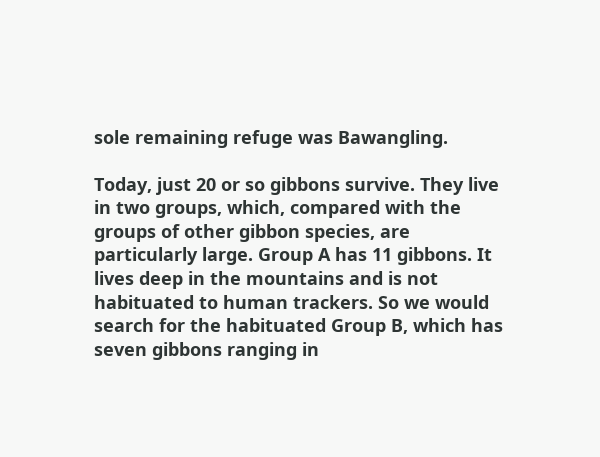sole remaining refuge was Bawangling.

Today, just 20 or so gibbons survive. They live in two groups, which, compared with the groups of other gibbon species, are particularly large. Group A has 11 gibbons. It lives deep in the mountains and is not habituated to human trackers. So we would search for the habituated Group B, which has seven gibbons ranging in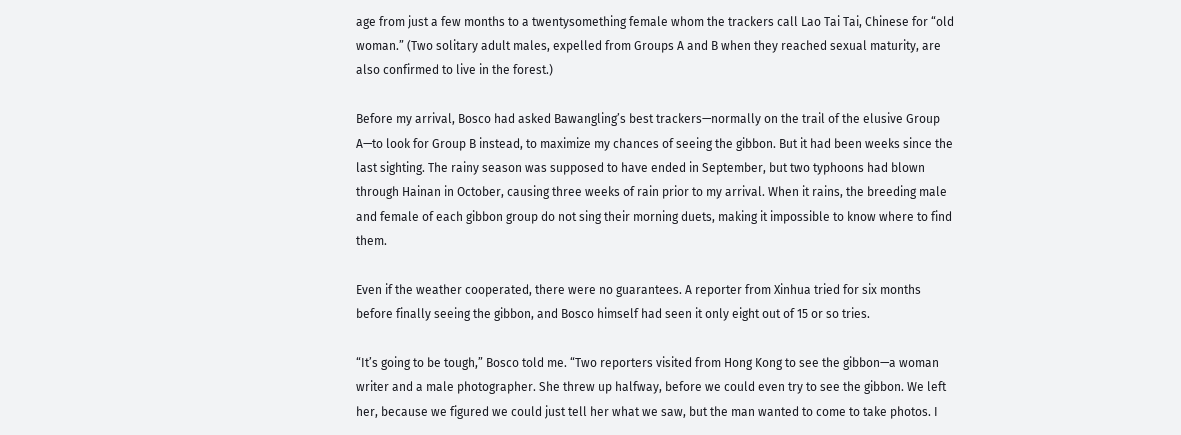age from just a few months to a twentysomething female whom the trackers call Lao Tai Tai, Chinese for “old woman.” (Two solitary adult males, expelled from Groups A and B when they reached sexual maturity, are also confirmed to live in the forest.)

Before my arrival, Bosco had asked Bawangling’s best trackers—normally on the trail of the elusive Group A—to look for Group B instead, to maximize my chances of seeing the gibbon. But it had been weeks since the last sighting. The rainy season was supposed to have ended in September, but two typhoons had blown through Hainan in October, causing three weeks of rain prior to my arrival. When it rains, the breeding male and female of each gibbon group do not sing their morning duets, making it impossible to know where to find them.

Even if the weather cooperated, there were no guarantees. A reporter from Xinhua tried for six months before finally seeing the gibbon, and Bosco himself had seen it only eight out of 15 or so tries.

“It’s going to be tough,” Bosco told me. “Two reporters visited from Hong Kong to see the gibbon—a woman writer and a male photographer. She threw up halfway, before we could even try to see the gibbon. We left her, because we figured we could just tell her what we saw, but the man wanted to come to take photos. I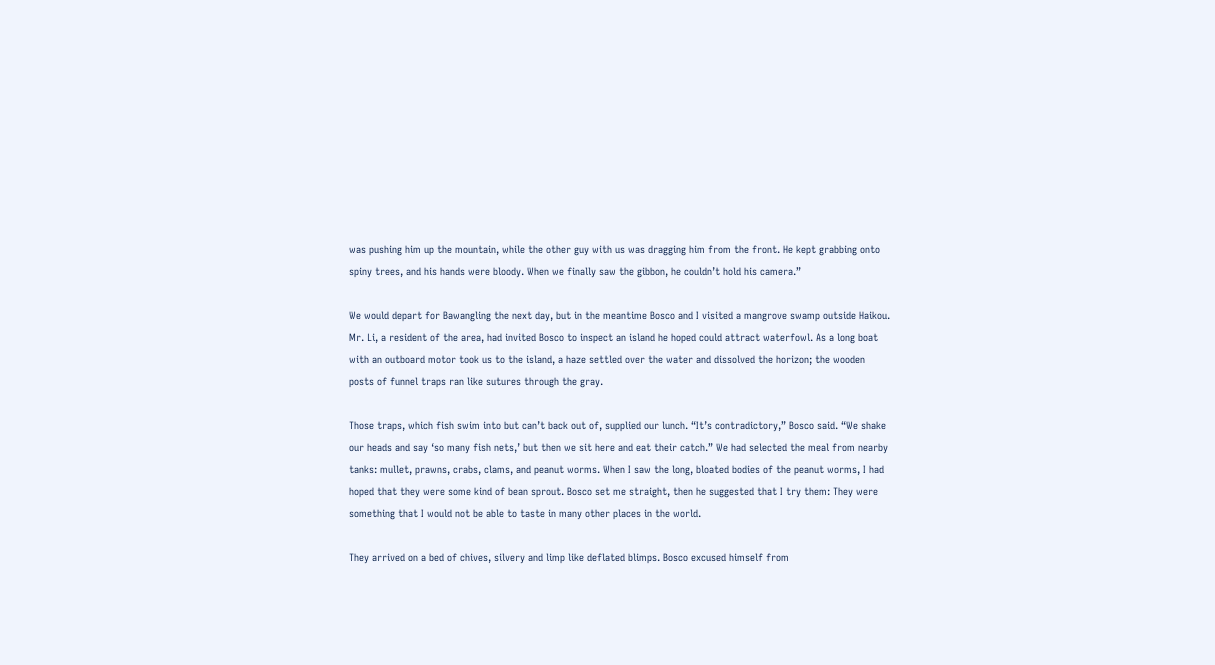was pushing him up the mountain, while the other guy with us was dragging him from the front. He kept grabbing onto spiny trees, and his hands were bloody. When we finally saw the gibbon, he couldn’t hold his camera.”

We would depart for Bawangling the next day, but in the meantime Bosco and I visited a mangrove swamp outside Haikou. Mr. Li, a resident of the area, had invited Bosco to inspect an island he hoped could attract waterfowl. As a long boat with an outboard motor took us to the island, a haze settled over the water and dissolved the horizon; the wooden posts of funnel traps ran like sutures through the gray.

Those traps, which fish swim into but can’t back out of, supplied our lunch. “It’s contradictory,” Bosco said. “We shake our heads and say ‘so many fish nets,’ but then we sit here and eat their catch.” We had selected the meal from nearby tanks: mullet, prawns, crabs, clams, and peanut worms. When I saw the long, bloated bodies of the peanut worms, I had hoped that they were some kind of bean sprout. Bosco set me straight, then he suggested that I try them: They were something that I would not be able to taste in many other places in the world.

They arrived on a bed of chives, silvery and limp like deflated blimps. Bosco excused himself from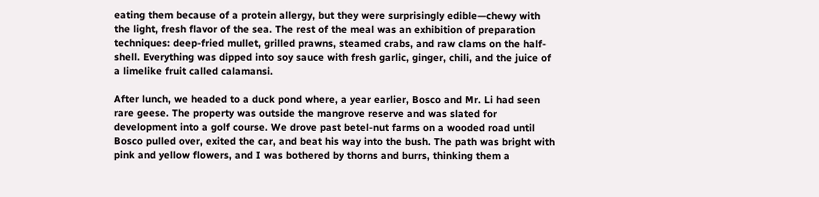eating them because of a protein allergy, but they were surprisingly edible—chewy with the light, fresh flavor of the sea. The rest of the meal was an exhibition of preparation techniques: deep-fried mullet, grilled prawns, steamed crabs, and raw clams on the half-shell. Everything was dipped into soy sauce with fresh garlic, ginger, chili, and the juice of a limelike fruit called calamansi.

After lunch, we headed to a duck pond where, a year earlier, Bosco and Mr. Li had seen rare geese. The property was outside the mangrove reserve and was slated for development into a golf course. We drove past betel-nut farms on a wooded road until Bosco pulled over, exited the car, and beat his way into the bush. The path was bright with pink and yellow flowers, and I was bothered by thorns and burrs, thinking them a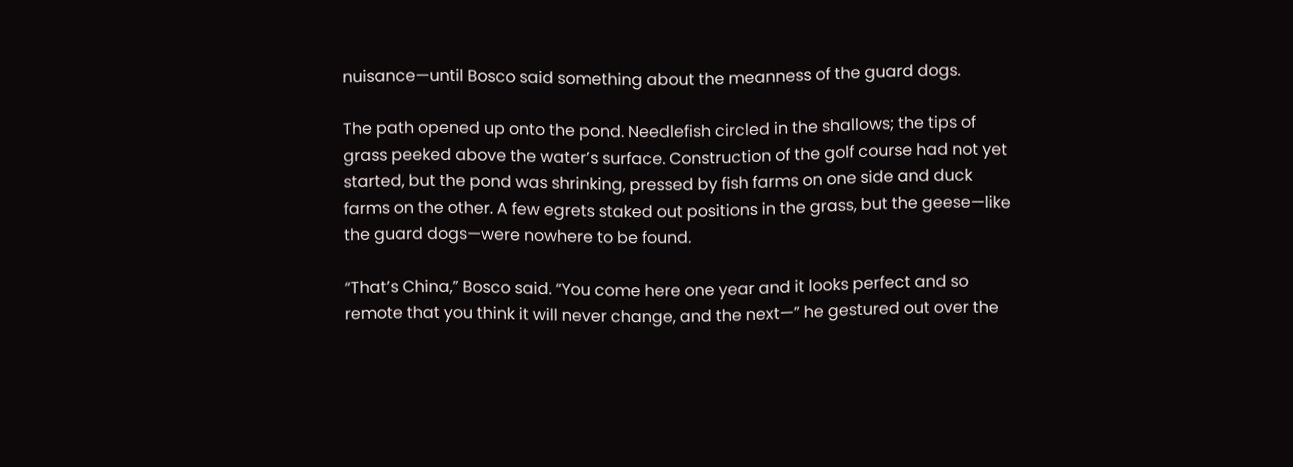nuisance—until Bosco said something about the meanness of the guard dogs.

The path opened up onto the pond. Needlefish circled in the shallows; the tips of grass peeked above the water’s surface. Construction of the golf course had not yet started, but the pond was shrinking, pressed by fish farms on one side and duck farms on the other. A few egrets staked out positions in the grass, but the geese—like the guard dogs—were nowhere to be found.

“That’s China,” Bosco said. “You come here one year and it looks perfect and so remote that you think it will never change, and the next—” he gestured out over the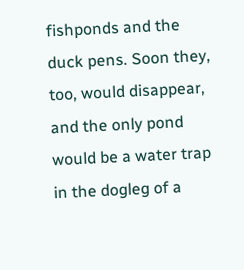fishponds and the duck pens. Soon they, too, would disappear, and the only pond would be a water trap in the dogleg of a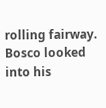rolling fairway. Bosco looked into his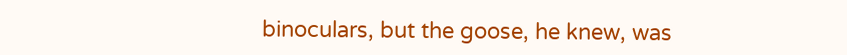binoculars, but the goose, he knew, was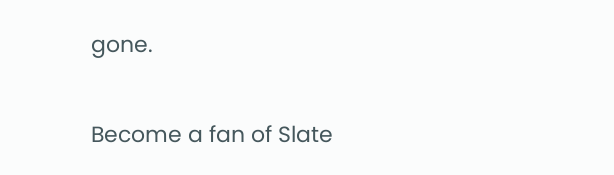gone.

Become a fan of Slate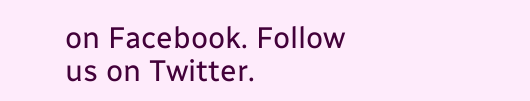on Facebook. Follow us on Twitter.